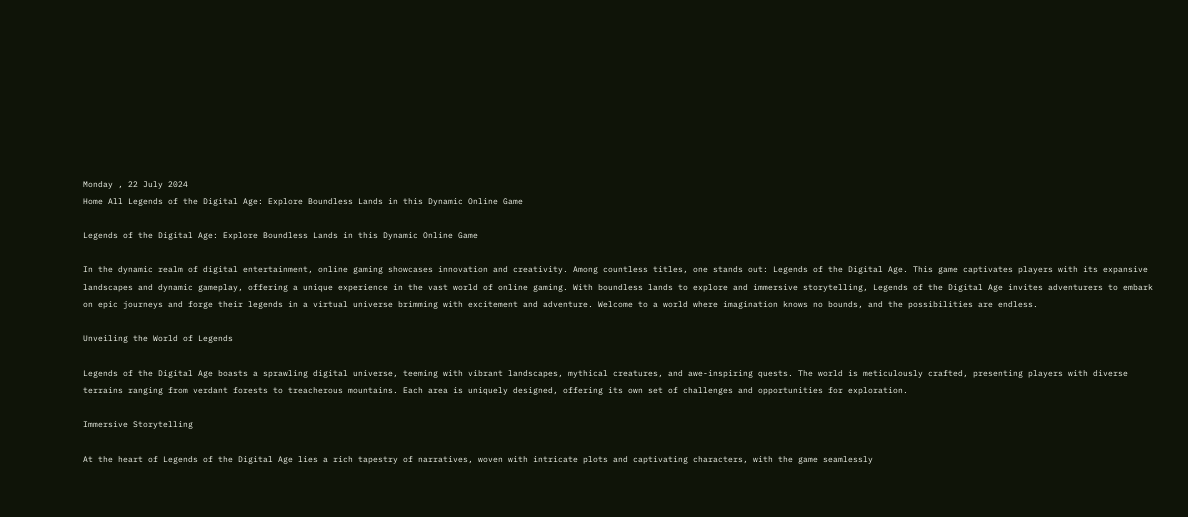Monday , 22 July 2024
Home All Legends of the Digital Age: Explore Boundless Lands in this Dynamic Online Game

Legends of the Digital Age: Explore Boundless Lands in this Dynamic Online Game

In the dynamic realm of digital entertainment, online gaming showcases innovation and creativity. Among countless titles, one stands out: Legends of the Digital Age. This game captivates players with its expansive landscapes and dynamic gameplay, offering a unique experience in the vast world of online gaming. With boundless lands to explore and immersive storytelling, Legends of the Digital Age invites adventurers to embark on epic journeys and forge their legends in a virtual universe brimming with excitement and adventure. Welcome to a world where imagination knows no bounds, and the possibilities are endless.

Unveiling the World of Legends

Legends of the Digital Age boasts a sprawling digital universe, teeming with vibrant landscapes, mythical creatures, and awe-inspiring quests. The world is meticulously crafted, presenting players with diverse terrains ranging from verdant forests to treacherous mountains. Each area is uniquely designed, offering its own set of challenges and opportunities for exploration.

Immersive Storytelling

At the heart of Legends of the Digital Age lies a rich tapestry of narratives, woven with intricate plots and captivating characters, with the game seamlessly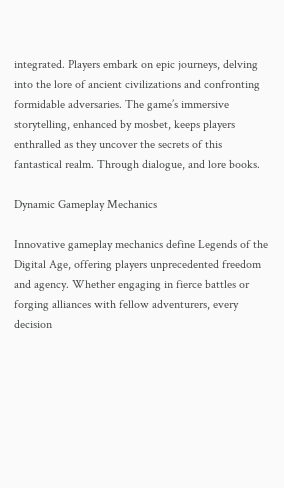integrated. Players embark on epic journeys, delving into the lore of ancient civilizations and confronting formidable adversaries. The game’s immersive storytelling, enhanced by mosbet, keeps players enthralled as they uncover the secrets of this fantastical realm. Through dialogue, and lore books.

Dynamic Gameplay Mechanics

Innovative gameplay mechanics define Legends of the Digital Age, offering players unprecedented freedom and agency. Whether engaging in fierce battles or forging alliances with fellow adventurers, every decision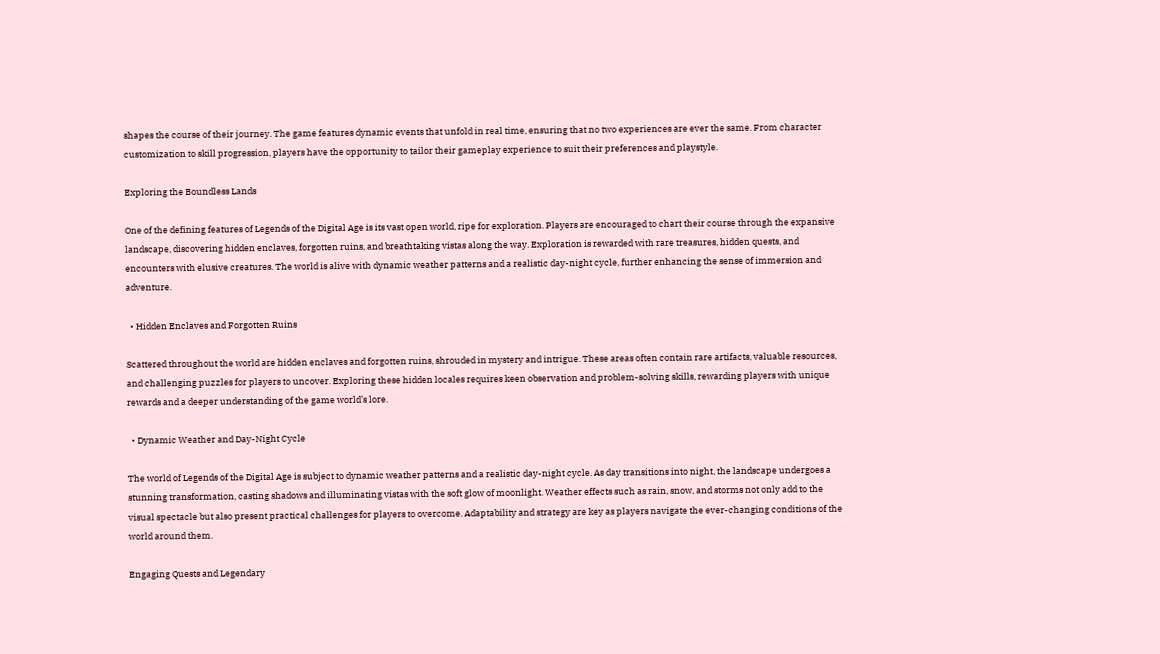shapes the course of their journey. The game features dynamic events that unfold in real time, ensuring that no two experiences are ever the same. From character customization to skill progression, players have the opportunity to tailor their gameplay experience to suit their preferences and playstyle.

Exploring the Boundless Lands

One of the defining features of Legends of the Digital Age is its vast open world, ripe for exploration. Players are encouraged to chart their course through the expansive landscape, discovering hidden enclaves, forgotten ruins, and breathtaking vistas along the way. Exploration is rewarded with rare treasures, hidden quests, and encounters with elusive creatures. The world is alive with dynamic weather patterns and a realistic day-night cycle, further enhancing the sense of immersion and adventure.

  • Hidden Enclaves and Forgotten Ruins

Scattered throughout the world are hidden enclaves and forgotten ruins, shrouded in mystery and intrigue. These areas often contain rare artifacts, valuable resources, and challenging puzzles for players to uncover. Exploring these hidden locales requires keen observation and problem-solving skills, rewarding players with unique rewards and a deeper understanding of the game world’s lore.

  • Dynamic Weather and Day-Night Cycle

The world of Legends of the Digital Age is subject to dynamic weather patterns and a realistic day-night cycle. As day transitions into night, the landscape undergoes a stunning transformation, casting shadows and illuminating vistas with the soft glow of moonlight. Weather effects such as rain, snow, and storms not only add to the visual spectacle but also present practical challenges for players to overcome. Adaptability and strategy are key as players navigate the ever-changing conditions of the world around them.

Engaging Quests and Legendary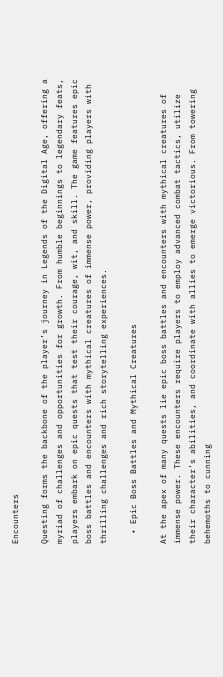Encounters

Questing forms the backbone of the player’s journey in Legends of the Digital Age, offering a myriad of challenges and opportunities for growth. From humble beginnings to legendary feats, players embark on epic quests that test their courage, wit, and skill. The game features epic boss battles and encounters with mythical creatures of immense power, providing players with thrilling challenges and rich storytelling experiences.

  • Epic Boss Battles and Mythical Creatures

At the apex of many quests lie epic boss battles and encounters with mythical creatures of immense power. These encounters require players to employ advanced combat tactics, utilize their character’s abilities, and coordinate with allies to emerge victorious. From towering behemoths to cunning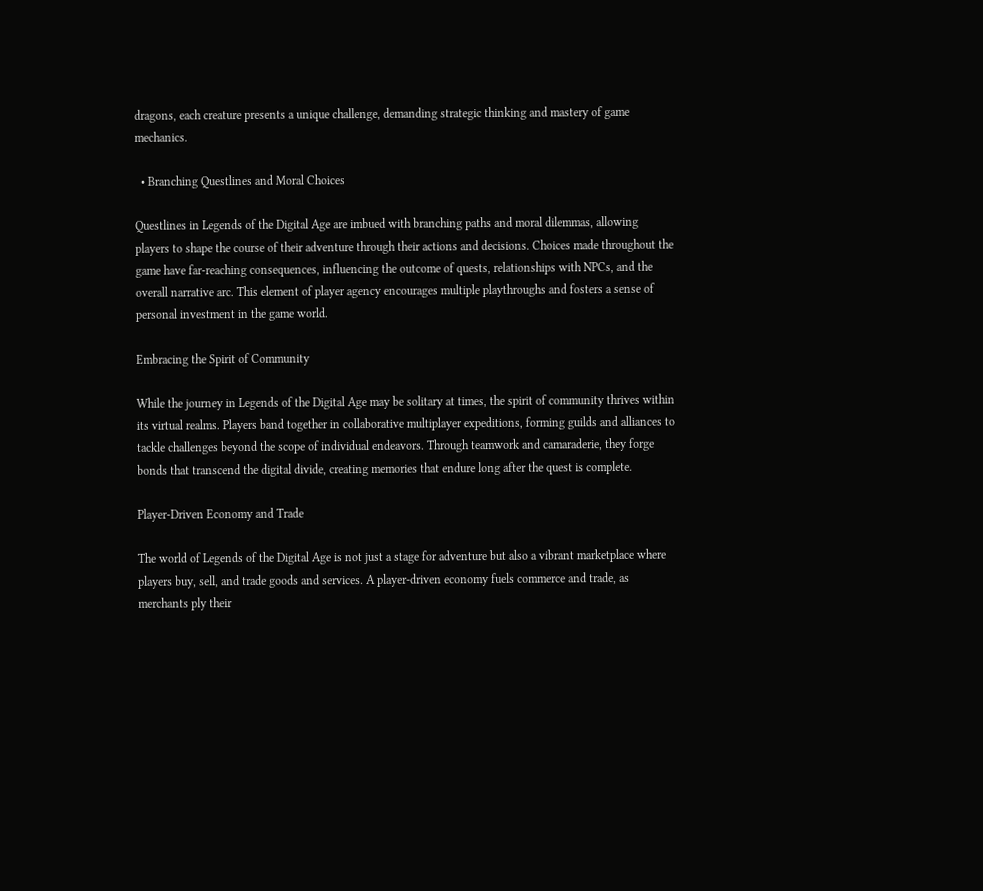dragons, each creature presents a unique challenge, demanding strategic thinking and mastery of game mechanics.

  • Branching Questlines and Moral Choices

Questlines in Legends of the Digital Age are imbued with branching paths and moral dilemmas, allowing players to shape the course of their adventure through their actions and decisions. Choices made throughout the game have far-reaching consequences, influencing the outcome of quests, relationships with NPCs, and the overall narrative arc. This element of player agency encourages multiple playthroughs and fosters a sense of personal investment in the game world.

Embracing the Spirit of Community

While the journey in Legends of the Digital Age may be solitary at times, the spirit of community thrives within its virtual realms. Players band together in collaborative multiplayer expeditions, forming guilds and alliances to tackle challenges beyond the scope of individual endeavors. Through teamwork and camaraderie, they forge bonds that transcend the digital divide, creating memories that endure long after the quest is complete.

Player-Driven Economy and Trade

The world of Legends of the Digital Age is not just a stage for adventure but also a vibrant marketplace where players buy, sell, and trade goods and services. A player-driven economy fuels commerce and trade, as merchants ply their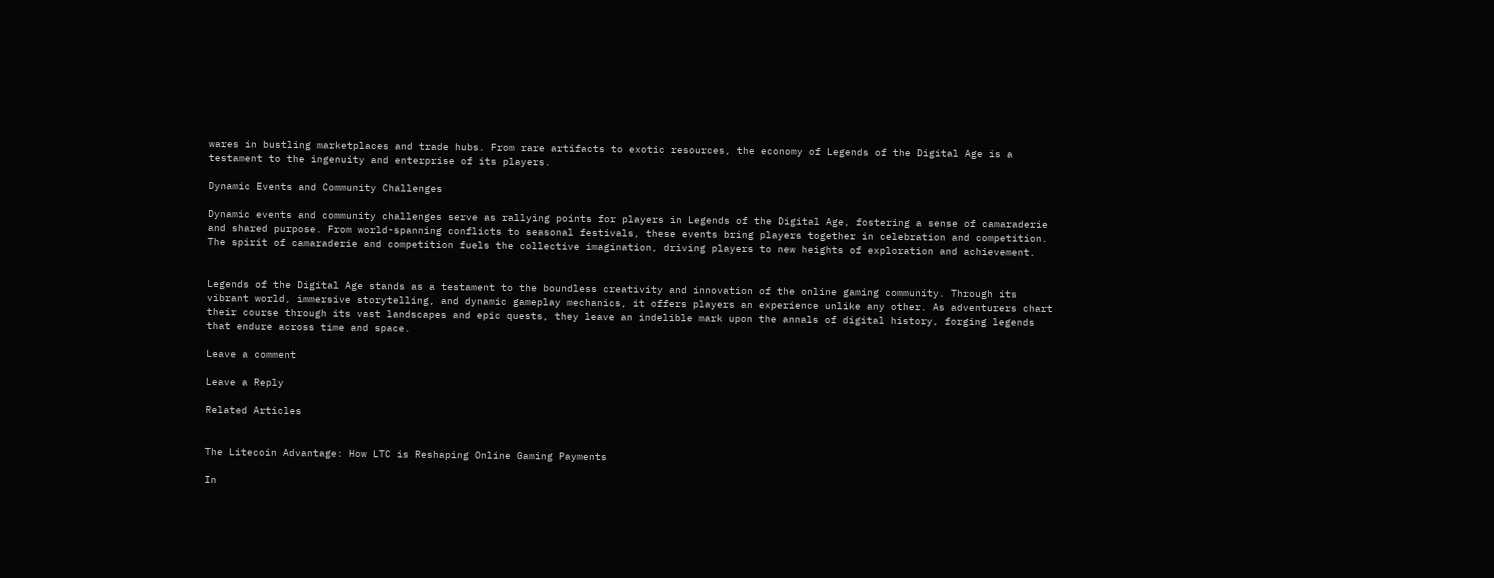wares in bustling marketplaces and trade hubs. From rare artifacts to exotic resources, the economy of Legends of the Digital Age is a testament to the ingenuity and enterprise of its players.

Dynamic Events and Community Challenges

Dynamic events and community challenges serve as rallying points for players in Legends of the Digital Age, fostering a sense of camaraderie and shared purpose. From world-spanning conflicts to seasonal festivals, these events bring players together in celebration and competition. The spirit of camaraderie and competition fuels the collective imagination, driving players to new heights of exploration and achievement.


Legends of the Digital Age stands as a testament to the boundless creativity and innovation of the online gaming community. Through its vibrant world, immersive storytelling, and dynamic gameplay mechanics, it offers players an experience unlike any other. As adventurers chart their course through its vast landscapes and epic quests, they leave an indelible mark upon the annals of digital history, forging legends that endure across time and space.

Leave a comment

Leave a Reply

Related Articles


The Litecoin Advantage: How LTC is Reshaping Online Gaming Payments

In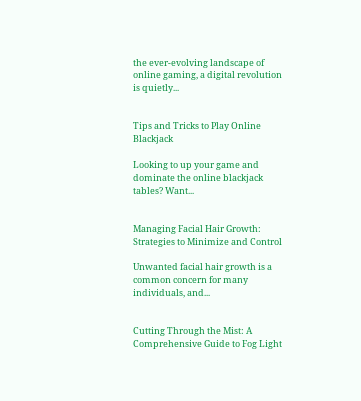the ever-evolving landscape of online gaming, a digital revolution is quietly...


Tips and Tricks to Play Online Blackjack

Looking to up your game and dominate the online blackjack tables? Want...


Managing Facial Hair Growth: Strategies to Minimize and Control

Unwanted facial hair growth is a common concern for many individuals, and...


Cutting Through the Mist: A Comprehensive Guide to Fog Light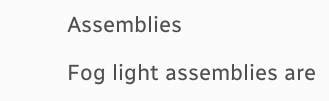Assemblies

Fog light assemblies are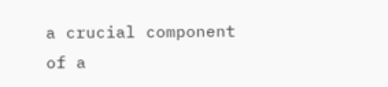a crucial component of a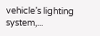vehicle’s lighting system,...